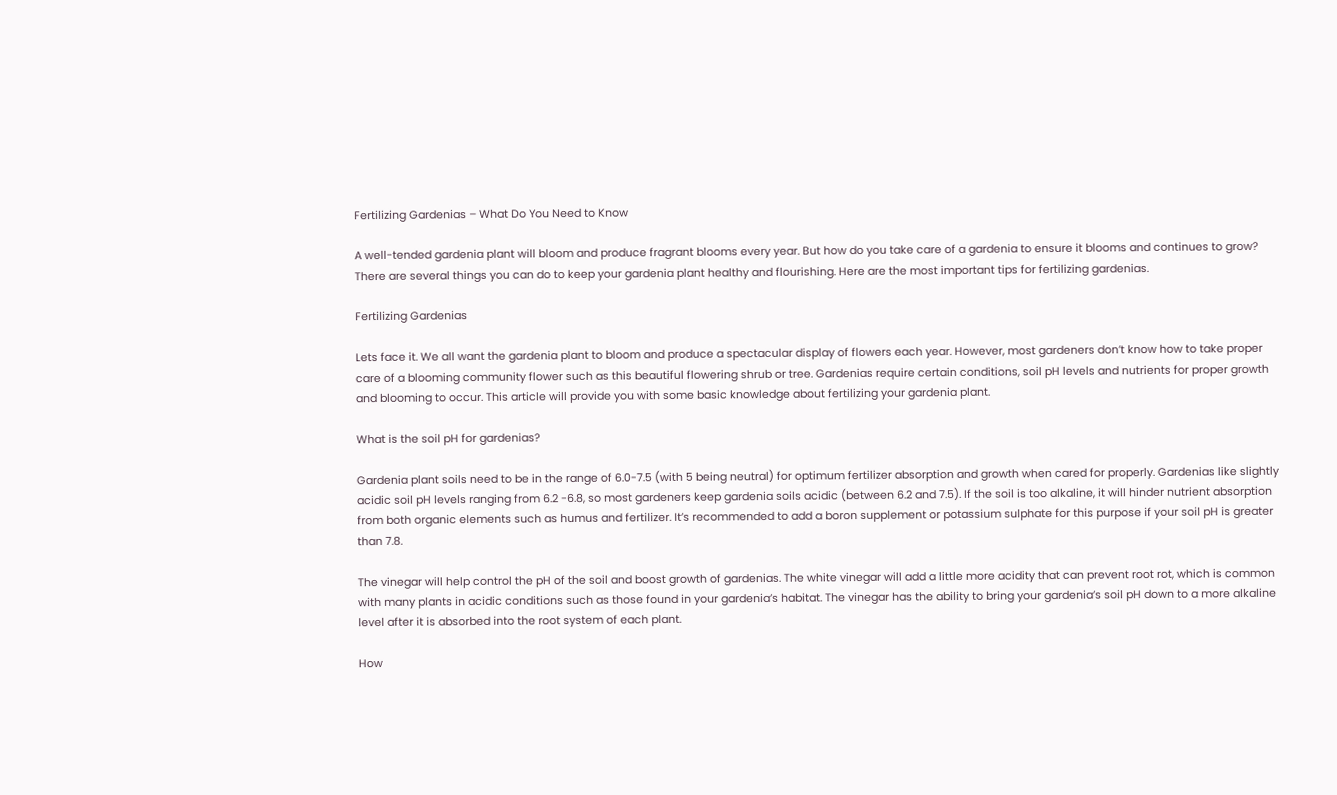Fertilizing Gardenias – What Do You Need to Know

A well-tended gardenia plant will bloom and produce fragrant blooms every year. But how do you take care of a gardenia to ensure it blooms and continues to grow? There are several things you can do to keep your gardenia plant healthy and flourishing. Here are the most important tips for fertilizing gardenias.

Fertilizing Gardenias

Lets face it. We all want the gardenia plant to bloom and produce a spectacular display of flowers each year. However, most gardeners don’t know how to take proper care of a blooming community flower such as this beautiful flowering shrub or tree. Gardenias require certain conditions, soil pH levels and nutrients for proper growth and blooming to occur. This article will provide you with some basic knowledge about fertilizing your gardenia plant.

What is the soil pH for gardenias?

Gardenia plant soils need to be in the range of 6.0-7.5 (with 5 being neutral) for optimum fertilizer absorption and growth when cared for properly. Gardenias like slightly acidic soil pH levels ranging from 6.2 -6.8, so most gardeners keep gardenia soils acidic (between 6.2 and 7.5). If the soil is too alkaline, it will hinder nutrient absorption from both organic elements such as humus and fertilizer. It’s recommended to add a boron supplement or potassium sulphate for this purpose if your soil pH is greater than 7.8.

The vinegar will help control the pH of the soil and boost growth of gardenias. The white vinegar will add a little more acidity that can prevent root rot, which is common with many plants in acidic conditions such as those found in your gardenia’s habitat. The vinegar has the ability to bring your gardenia’s soil pH down to a more alkaline level after it is absorbed into the root system of each plant.

How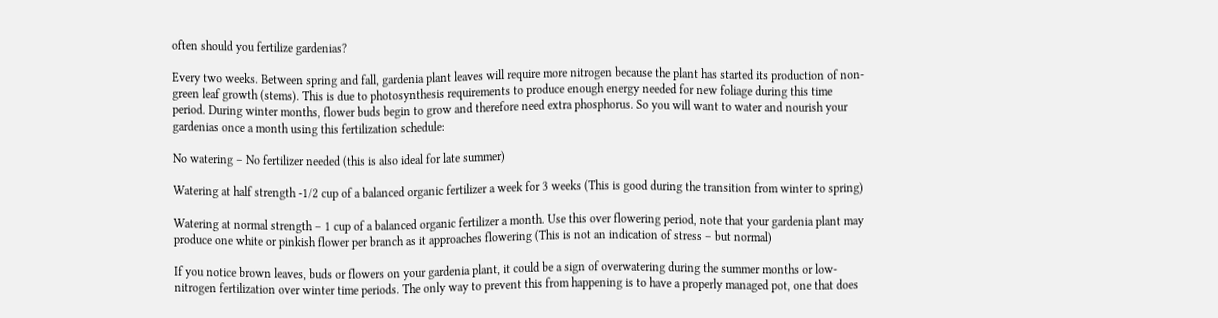often should you fertilize gardenias?

Every two weeks. Between spring and fall, gardenia plant leaves will require more nitrogen because the plant has started its production of non-green leaf growth (stems). This is due to photosynthesis requirements to produce enough energy needed for new foliage during this time period. During winter months, flower buds begin to grow and therefore need extra phosphorus. So you will want to water and nourish your gardenias once a month using this fertilization schedule:

No watering – No fertilizer needed (this is also ideal for late summer)

Watering at half strength -1/2 cup of a balanced organic fertilizer a week for 3 weeks (This is good during the transition from winter to spring)

Watering at normal strength – 1 cup of a balanced organic fertilizer a month. Use this over flowering period, note that your gardenia plant may produce one white or pinkish flower per branch as it approaches flowering (This is not an indication of stress – but normal)

If you notice brown leaves, buds or flowers on your gardenia plant, it could be a sign of overwatering during the summer months or low-nitrogen fertilization over winter time periods. The only way to prevent this from happening is to have a properly managed pot, one that does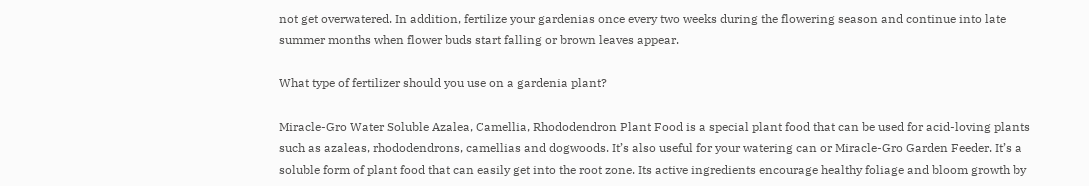not get overwatered. In addition, fertilize your gardenias once every two weeks during the flowering season and continue into late summer months when flower buds start falling or brown leaves appear.

What type of fertilizer should you use on a gardenia plant?

Miracle-Gro Water Soluble Azalea, Camellia, Rhododendron Plant Food is a special plant food that can be used for acid-loving plants such as azaleas, rhododendrons, camellias and dogwoods. It’s also useful for your watering can or Miracle-Gro Garden Feeder. It’s a soluble form of plant food that can easily get into the root zone. Its active ingredients encourage healthy foliage and bloom growth by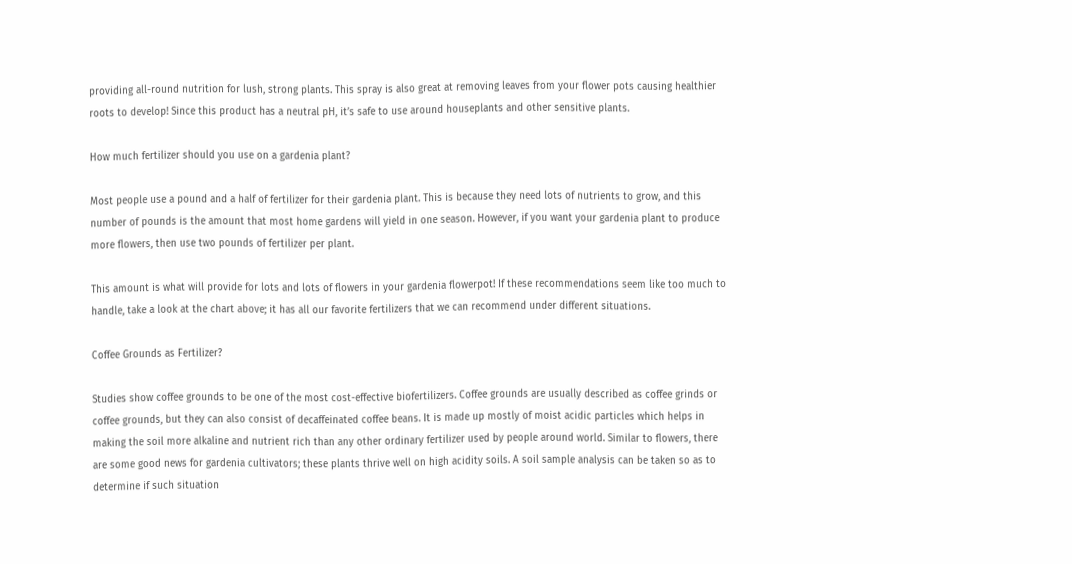providing all-round nutrition for lush, strong plants. This spray is also great at removing leaves from your flower pots causing healthier roots to develop! Since this product has a neutral pH, it’s safe to use around houseplants and other sensitive plants.

How much fertilizer should you use on a gardenia plant?

Most people use a pound and a half of fertilizer for their gardenia plant. This is because they need lots of nutrients to grow, and this number of pounds is the amount that most home gardens will yield in one season. However, if you want your gardenia plant to produce more flowers, then use two pounds of fertilizer per plant.

This amount is what will provide for lots and lots of flowers in your gardenia flowerpot! If these recommendations seem like too much to handle, take a look at the chart above; it has all our favorite fertilizers that we can recommend under different situations.

Coffee Grounds as Fertilizer?

Studies show coffee grounds to be one of the most cost-effective biofertilizers. Coffee grounds are usually described as coffee grinds or coffee grounds, but they can also consist of decaffeinated coffee beans. It is made up mostly of moist acidic particles which helps in making the soil more alkaline and nutrient rich than any other ordinary fertilizer used by people around world. Similar to flowers, there are some good news for gardenia cultivators; these plants thrive well on high acidity soils. A soil sample analysis can be taken so as to determine if such situation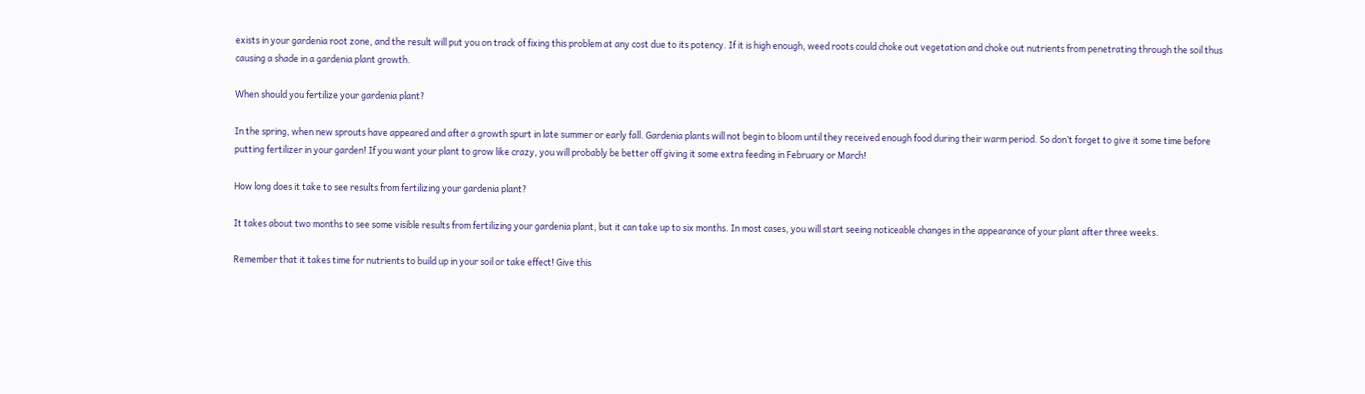exists in your gardenia root zone, and the result will put you on track of fixing this problem at any cost due to its potency. If it is high enough, weed roots could choke out vegetation and choke out nutrients from penetrating through the soil thus causing a shade in a gardenia plant growth.

When should you fertilize your gardenia plant?

In the spring, when new sprouts have appeared and after a growth spurt in late summer or early fall. Gardenia plants will not begin to bloom until they received enough food during their warm period. So don’t forget to give it some time before putting fertilizer in your garden! If you want your plant to grow like crazy, you will probably be better off giving it some extra feeding in February or March!

How long does it take to see results from fertilizing your gardenia plant?

It takes about two months to see some visible results from fertilizing your gardenia plant, but it can take up to six months. In most cases, you will start seeing noticeable changes in the appearance of your plant after three weeks.

Remember that it takes time for nutrients to build up in your soil or take effect! Give this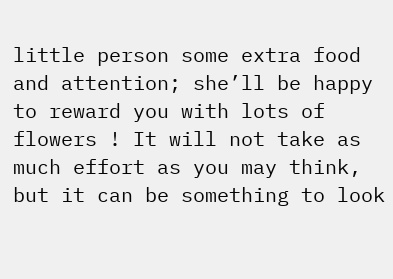little person some extra food and attention; she’ll be happy to reward you with lots of flowers ! It will not take as much effort as you may think, but it can be something to look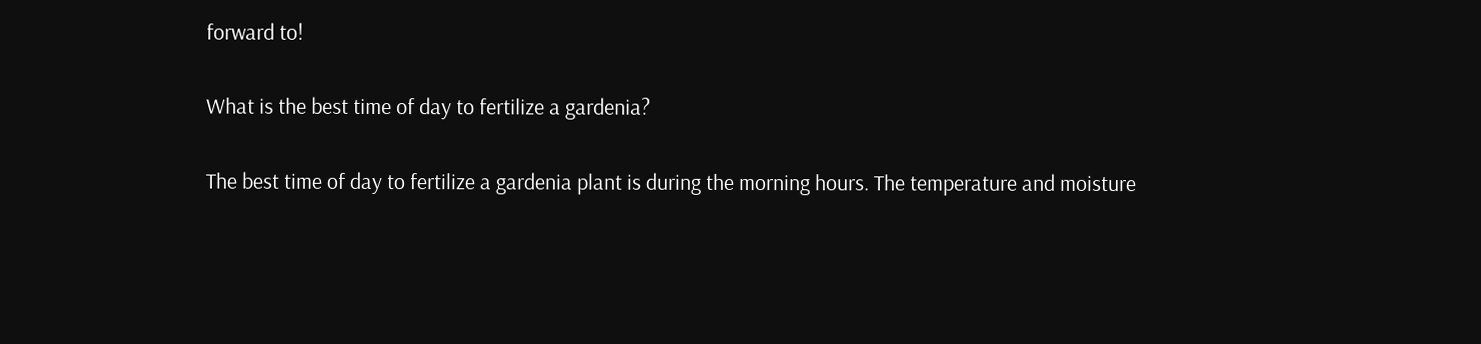forward to!

What is the best time of day to fertilize a gardenia?

The best time of day to fertilize a gardenia plant is during the morning hours. The temperature and moisture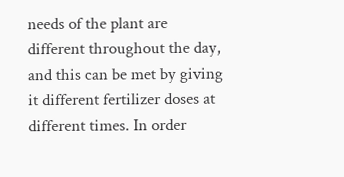needs of the plant are different throughout the day, and this can be met by giving it different fertilizer doses at different times. In order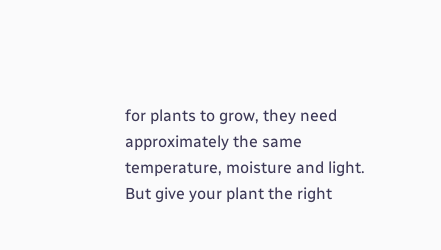for plants to grow, they need approximately the same temperature, moisture and light. But give your plant the right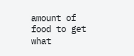amount of food to get what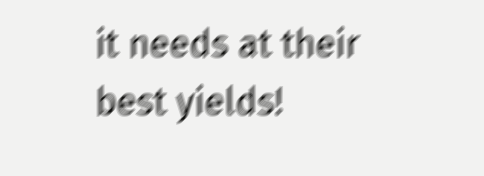it needs at their best yields!